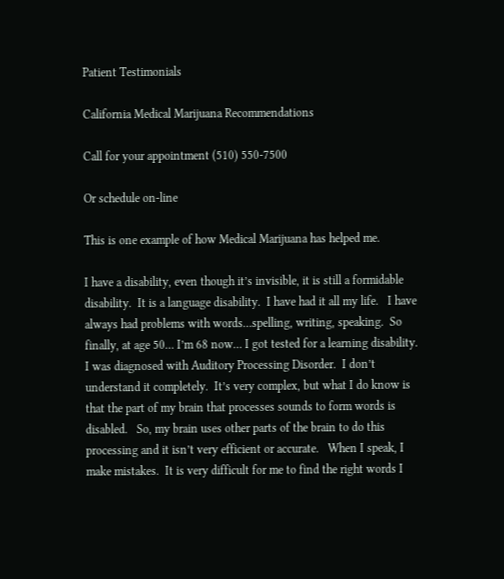Patient Testimonials

California Medical Marijuana Recommendations

Call for your appointment (510) 550-7500

Or schedule on-line

This is one example of how Medical Marijuana has helped me.

I have a disability, even though it’s invisible, it is still a formidable disability.  It is a language disability.  I have had it all my life.   I have always had problems with words…spelling, writing, speaking.  So finally, at age 50… I’m 68 now… I got tested for a learning disability.  I was diagnosed with Auditory Processing Disorder.  I don’t understand it completely.  It’s very complex, but what I do know is that the part of my brain that processes sounds to form words is disabled.   So, my brain uses other parts of the brain to do this processing and it isn’t very efficient or accurate.   When I speak, I make mistakes.  It is very difficult for me to find the right words I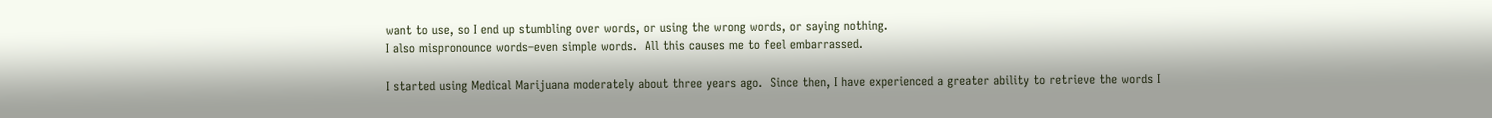want to use, so I end up stumbling over words, or using the wrong words, or saying nothing.
I also mispronounce words–even simple words.  All this causes me to feel embarrassed.

I started using Medical Marijuana moderately about three years ago.  Since then, I have experienced a greater ability to retrieve the words I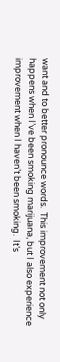want and to better pronounce words.  This improvement not only happens when I’ve been smoking marijuana, but I also experience improvement when I haven’t been smoking.  It’s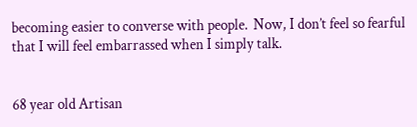becoming easier to converse with people.  Now, I don’t feel so fearful that I will feel embarrassed when I simply talk.


68 year old Artisan